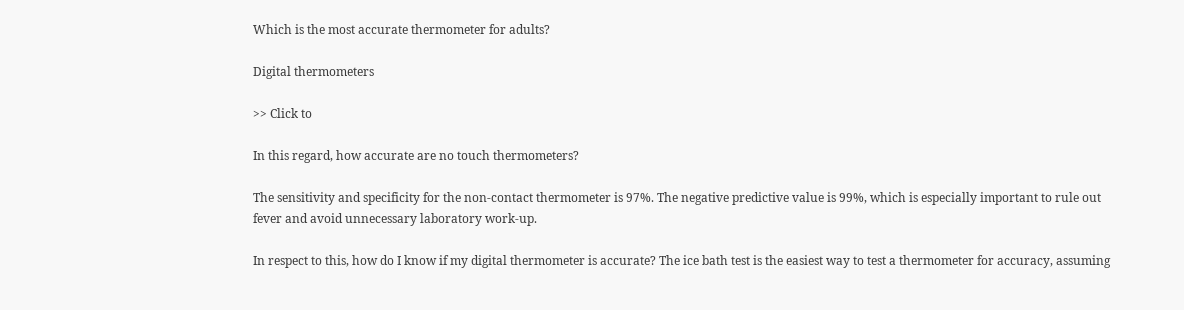Which is the most accurate thermometer for adults?

Digital thermometers

>> Click to

In this regard, how accurate are no touch thermometers?

The sensitivity and specificity for the non-contact thermometer is 97%. The negative predictive value is 99%, which is especially important to rule out fever and avoid unnecessary laboratory work-up.

In respect to this, how do I know if my digital thermometer is accurate? The ice bath test is the easiest way to test a thermometer for accuracy, assuming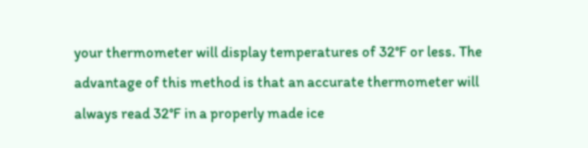your thermometer will display temperatures of 32°F or less. The advantage of this method is that an accurate thermometer will always read 32°F in a properly made ice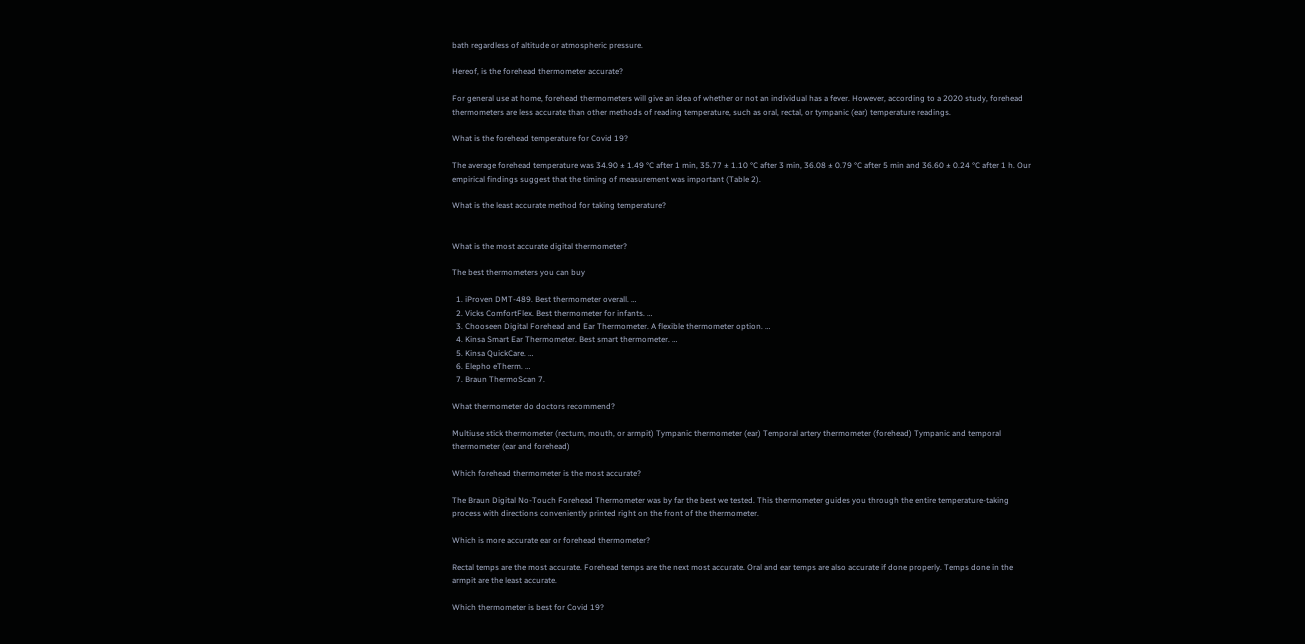bath regardless of altitude or atmospheric pressure.

Hereof, is the forehead thermometer accurate?

For general use at home, forehead thermometers will give an idea of whether or not an individual has a fever. However, according to a 2020 study, forehead thermometers are less accurate than other methods of reading temperature, such as oral, rectal, or tympanic (ear) temperature readings.

What is the forehead temperature for Covid 19?

The average forehead temperature was 34.90 ± 1.49 °C after 1 min, 35.77 ± 1.10 °C after 3 min, 36.08 ± 0.79 °C after 5 min and 36.60 ± 0.24 °C after 1 h. Our empirical findings suggest that the timing of measurement was important (Table 2).

What is the least accurate method for taking temperature?


What is the most accurate digital thermometer?

The best thermometers you can buy

  1. iProven DMT-489. Best thermometer overall. …
  2. Vicks ComfortFlex. Best thermometer for infants. …
  3. Chooseen Digital Forehead and Ear Thermometer. A flexible thermometer option. …
  4. Kinsa Smart Ear Thermometer. Best smart thermometer. …
  5. Kinsa QuickCare. …
  6. Elepho eTherm. …
  7. Braun ThermoScan 7.

What thermometer do doctors recommend?

Multiuse stick thermometer (rectum, mouth, or armpit) Tympanic thermometer (ear) Temporal artery thermometer (forehead) Tympanic and temporal thermometer (ear and forehead)

Which forehead thermometer is the most accurate?

The Braun Digital No-Touch Forehead Thermometer was by far the best we tested. This thermometer guides you through the entire temperature-taking process with directions conveniently printed right on the front of the thermometer.

Which is more accurate ear or forehead thermometer?

Rectal temps are the most accurate. Forehead temps are the next most accurate. Oral and ear temps are also accurate if done properly. Temps done in the armpit are the least accurate.

Which thermometer is best for Covid 19?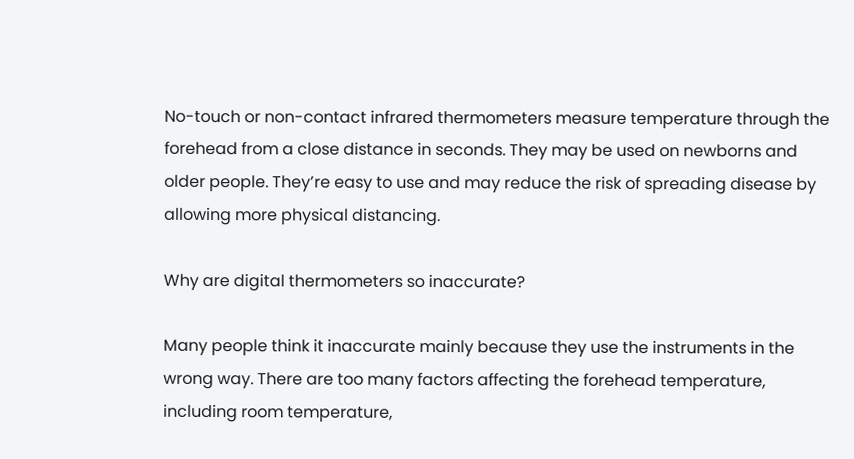No-touch or non-contact infrared thermometers measure temperature through the forehead from a close distance in seconds. They may be used on newborns and older people. They’re easy to use and may reduce the risk of spreading disease by allowing more physical distancing.

Why are digital thermometers so inaccurate?

Many people think it inaccurate mainly because they use the instruments in the wrong way. There are too many factors affecting the forehead temperature, including room temperature,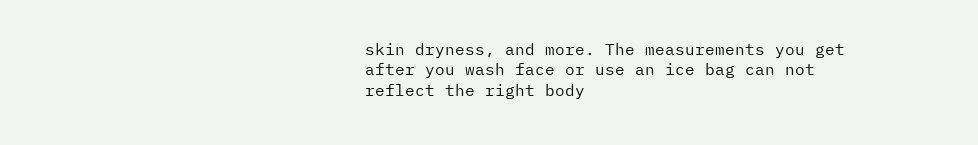skin dryness, and more. The measurements you get after you wash face or use an ice bag can not reflect the right body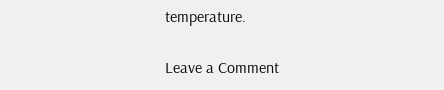temperature.

Leave a Comment